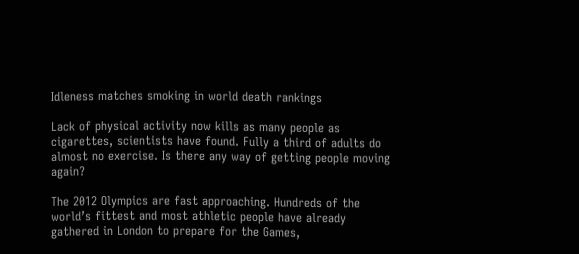Idleness matches smoking in world death rankings

Lack of physical activity now kills as many people as cigarettes, scientists have found. Fully a third of adults do almost no exercise. Is there any way of getting people moving again?

The 2012 Olympics are fast approaching. Hundreds of the world’s fittest and most athletic people have already gathered in London to prepare for the Games,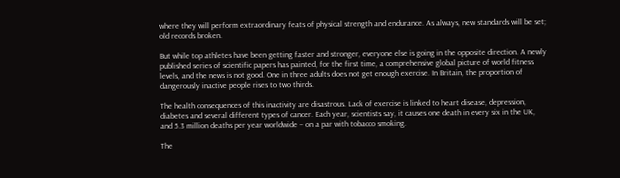where they will perform extraordinary feats of physical strength and endurance. As always, new standards will be set; old records broken.

But while top athletes have been getting faster and stronger, everyone else is going in the opposite direction. A newly published series of scientific papers has painted, for the first time, a comprehensive global picture of world fitness levels, and the news is not good. One in three adults does not get enough exercise. In Britain, the proportion of dangerously inactive people rises to two thirds.

The health consequences of this inactivity are disastrous. Lack of exercise is linked to heart disease, depression, diabetes and several different types of cancer. Each year, scientists say, it causes one death in every six in the UK, and 5.3 million deaths per year worldwide – on a par with tobacco smoking.

The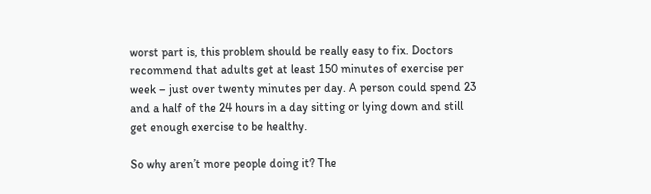worst part is, this problem should be really easy to fix. Doctors recommend that adults get at least 150 minutes of exercise per week – just over twenty minutes per day. A person could spend 23 and a half of the 24 hours in a day sitting or lying down and still get enough exercise to be healthy.

So why aren’t more people doing it? The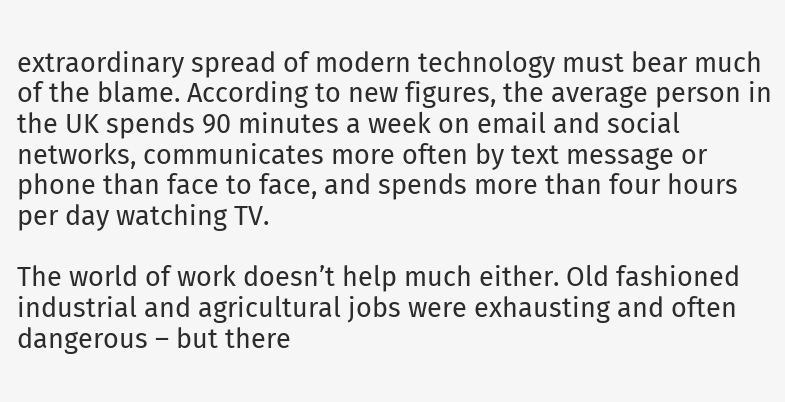extraordinary spread of modern technology must bear much of the blame. According to new figures, the average person in the UK spends 90 minutes a week on email and social networks, communicates more often by text message or phone than face to face, and spends more than four hours per day watching TV.

The world of work doesn’t help much either. Old fashioned industrial and agricultural jobs were exhausting and often dangerous – but there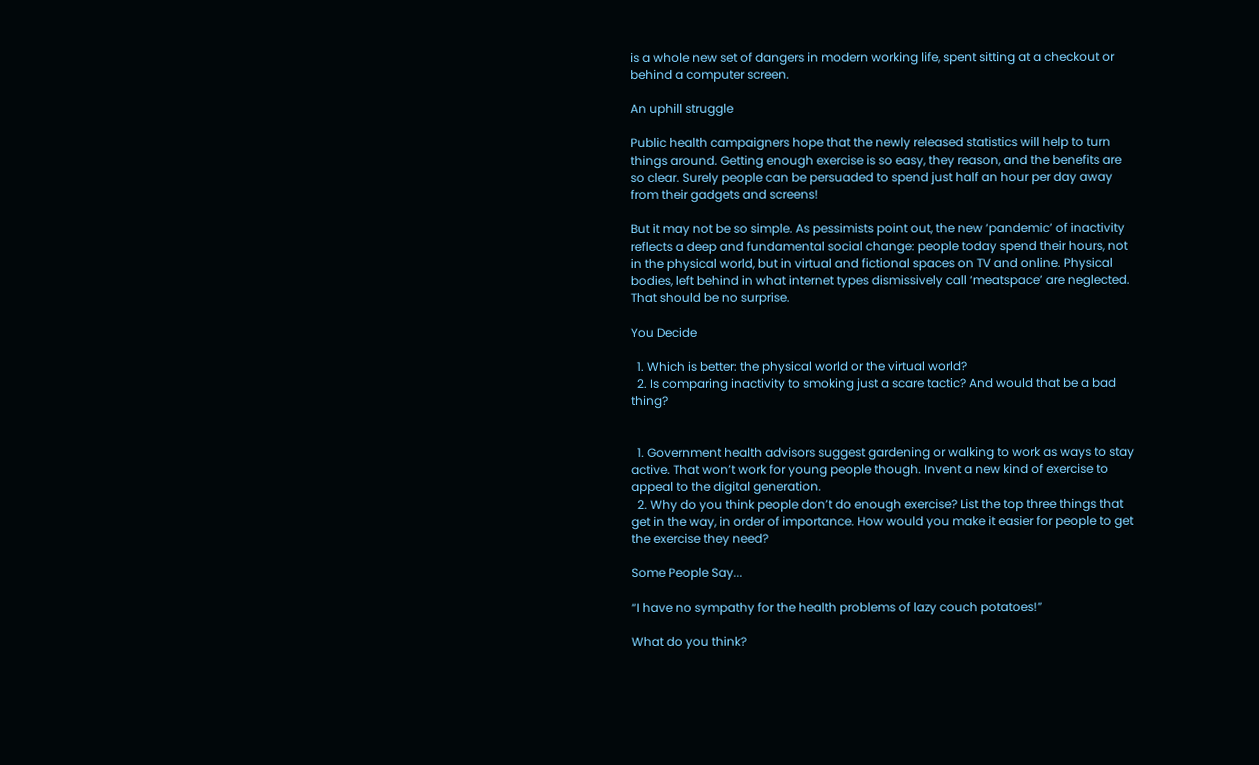is a whole new set of dangers in modern working life, spent sitting at a checkout or behind a computer screen.

An uphill struggle

Public health campaigners hope that the newly released statistics will help to turn things around. Getting enough exercise is so easy, they reason, and the benefits are so clear. Surely people can be persuaded to spend just half an hour per day away from their gadgets and screens!

But it may not be so simple. As pessimists point out, the new ‘pandemic’ of inactivity reflects a deep and fundamental social change: people today spend their hours, not in the physical world, but in virtual and fictional spaces on TV and online. Physical bodies, left behind in what internet types dismissively call ‘meatspace’ are neglected. That should be no surprise.

You Decide

  1. Which is better: the physical world or the virtual world?
  2. Is comparing inactivity to smoking just a scare tactic? And would that be a bad thing?


  1. Government health advisors suggest gardening or walking to work as ways to stay active. That won’t work for young people though. Invent a new kind of exercise to appeal to the digital generation.
  2. Why do you think people don’t do enough exercise? List the top three things that get in the way, in order of importance. How would you make it easier for people to get the exercise they need?

Some People Say...

“I have no sympathy for the health problems of lazy couch potatoes!”

What do you think?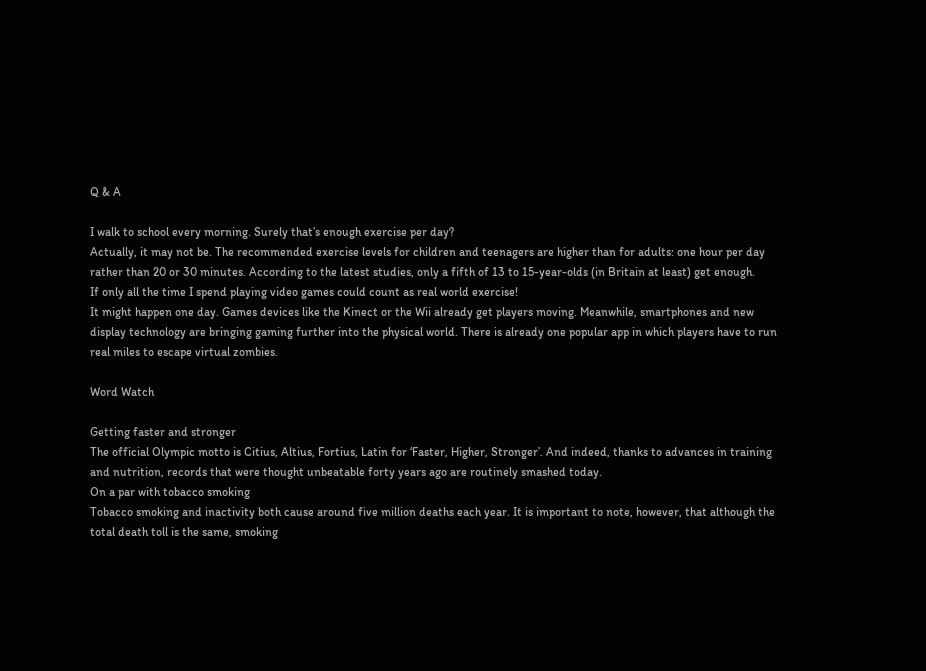Q & A

I walk to school every morning. Surely that’s enough exercise per day?
Actually, it may not be. The recommended exercise levels for children and teenagers are higher than for adults: one hour per day rather than 20 or 30 minutes. According to the latest studies, only a fifth of 13 to 15-year-olds (in Britain at least) get enough.
If only all the time I spend playing video games could count as real world exercise!
It might happen one day. Games devices like the Kinect or the Wii already get players moving. Meanwhile, smartphones and new display technology are bringing gaming further into the physical world. There is already one popular app in which players have to run real miles to escape virtual zombies.

Word Watch

Getting faster and stronger
The official Olympic motto is Citius, Altius, Fortius, Latin for ‘Faster, Higher, Stronger’. And indeed, thanks to advances in training and nutrition, records that were thought unbeatable forty years ago are routinely smashed today.
On a par with tobacco smoking
Tobacco smoking and inactivity both cause around five million deaths each year. It is important to note, however, that although the total death toll is the same, smoking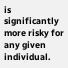is significantly more risky for any given individual.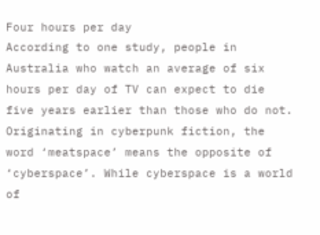Four hours per day
According to one study, people in Australia who watch an average of six hours per day of TV can expect to die five years earlier than those who do not.
Originating in cyberpunk fiction, the word ‘meatspace’ means the opposite of ‘cyberspace’. While cyberspace is a world of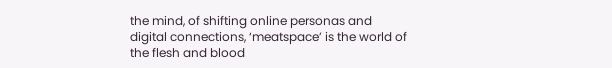the mind, of shifting online personas and digital connections, ‘meatspace’ is the world of the flesh and blood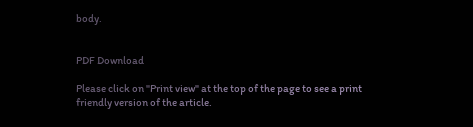body.


PDF Download

Please click on "Print view" at the top of the page to see a print friendly version of the article.